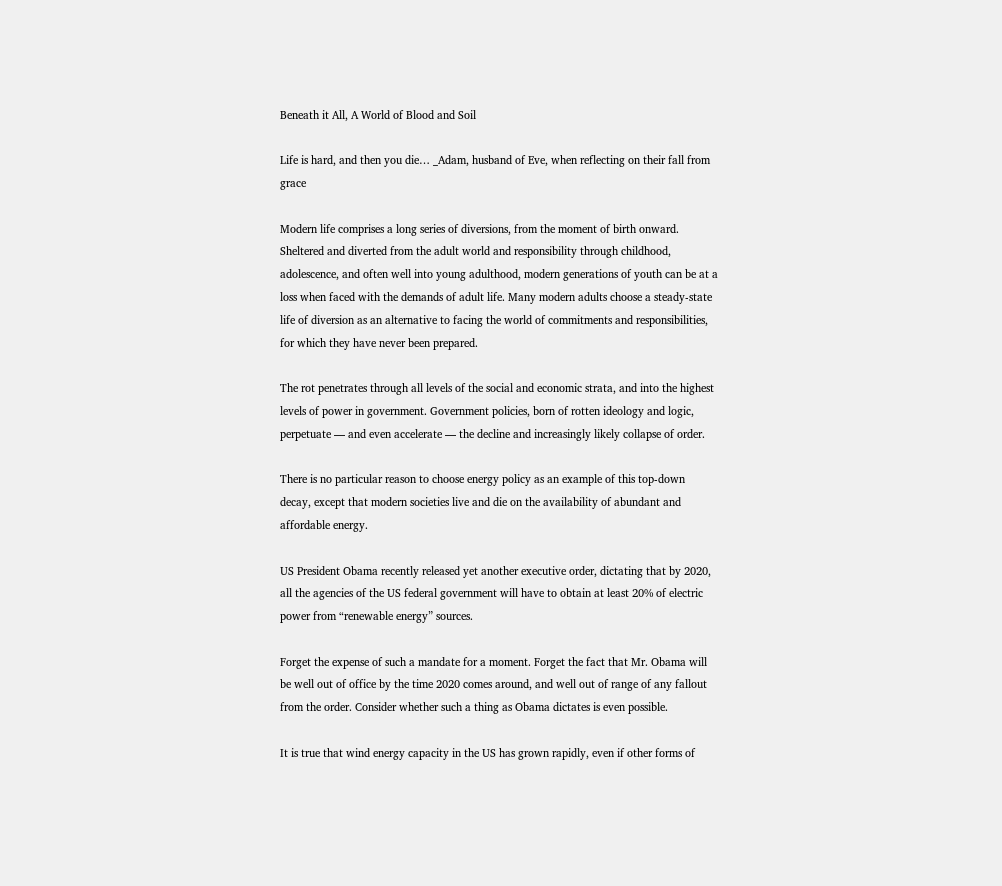Beneath it All, A World of Blood and Soil

Life is hard, and then you die… _Adam, husband of Eve, when reflecting on their fall from grace

Modern life comprises a long series of diversions, from the moment of birth onward. Sheltered and diverted from the adult world and responsibility through childhood, adolescence, and often well into young adulthood, modern generations of youth can be at a loss when faced with the demands of adult life. Many modern adults choose a steady-state life of diversion as an alternative to facing the world of commitments and responsibilities, for which they have never been prepared.

The rot penetrates through all levels of the social and economic strata, and into the highest levels of power in government. Government policies, born of rotten ideology and logic, perpetuate — and even accelerate — the decline and increasingly likely collapse of order.

There is no particular reason to choose energy policy as an example of this top-down decay, except that modern societies live and die on the availability of abundant and affordable energy.

US President Obama recently released yet another executive order, dictating that by 2020, all the agencies of the US federal government will have to obtain at least 20% of electric power from “renewable energy” sources.

Forget the expense of such a mandate for a moment. Forget the fact that Mr. Obama will be well out of office by the time 2020 comes around, and well out of range of any fallout from the order. Consider whether such a thing as Obama dictates is even possible.

It is true that wind energy capacity in the US has grown rapidly, even if other forms of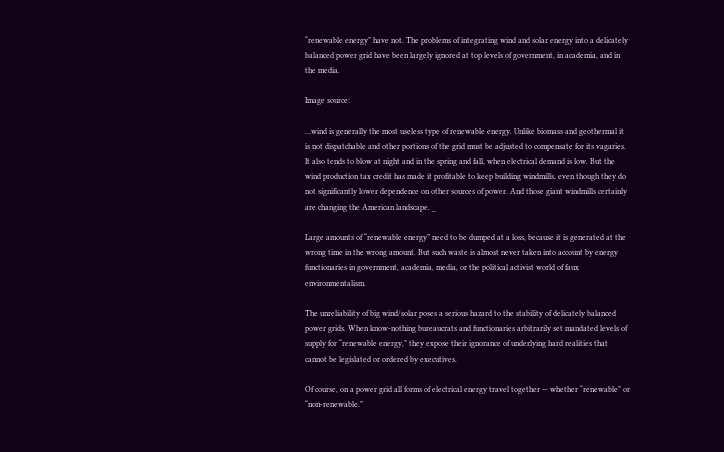“renewable energy” have not. The problems of integrating wind and solar energy into a delicately balanced power grid have been largely ignored at top levels of government, in academia, and in the media.

Image source:

…wind is generally the most useless type of renewable energy. Unlike biomass and geothermal it is not dispatchable and other portions of the grid must be adjusted to compensate for its vagaries. It also tends to blow at night and in the spring and fall, when electrical demand is low. But the wind production tax credit has made it profitable to keep building windmills, even though they do not significantly lower dependence on other sources of power. And those giant windmills certainly are changing the American landscape. _

Large amounts of “renewable energy” need to be dumped at a loss, because it is generated at the wrong time in the wrong amount. But such waste is almost never taken into account by energy functionaries in government, academia, media, or the political activist world of faux environmentalism.

The unreliability of big wind/solar poses a serious hazard to the stability of delicately balanced power grids. When know-nothing bureaucrats and functionaries arbitrarily set mandated levels of supply for “renewable energy,” they expose their ignorance of underlying hard realities that cannot be legislated or ordered by executives.

Of course, on a power grid all forms of electrical energy travel together — whether “renewable” or “non-renewable.”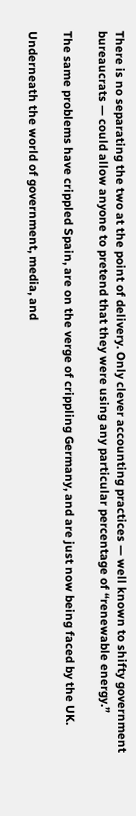There is no separating the two at the point of delivery. Only clever accounting practices — well known to shifty government bureaucrats — could allow anyone to pretend that they were using any particular percentage of “renewable energy.”

The same problems have crippled Spain, are on the verge of crippling Germany, and are just now being faced by the UK.

Underneath the world of government, media, and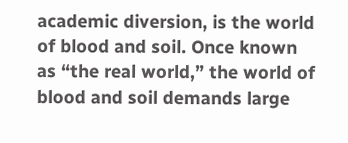academic diversion, is the world of blood and soil. Once known as “the real world,” the world of blood and soil demands large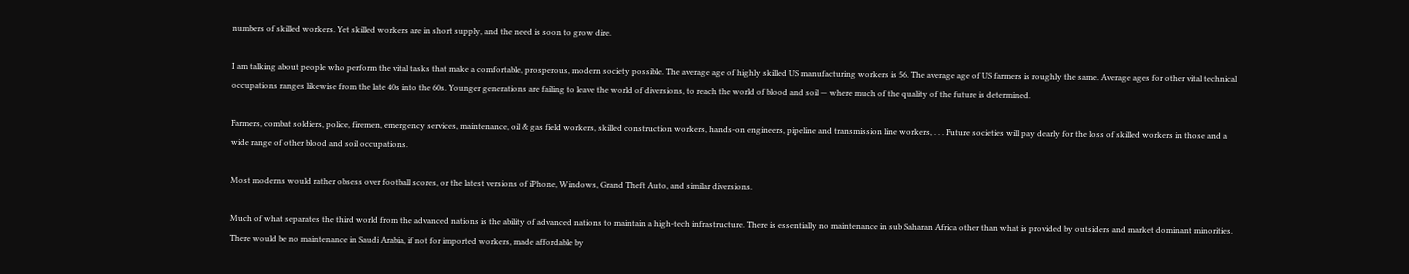numbers of skilled workers. Yet skilled workers are in short supply, and the need is soon to grow dire.

I am talking about people who perform the vital tasks that make a comfortable, prosperous, modern society possible. The average age of highly skilled US manufacturing workers is 56. The average age of US farmers is roughly the same. Average ages for other vital technical occupations ranges likewise from the late 40s into the 60s. Younger generations are failing to leave the world of diversions, to reach the world of blood and soil — where much of the quality of the future is determined.

Farmers, combat soldiers, police, firemen, emergency services, maintenance, oil & gas field workers, skilled construction workers, hands-on engineers, pipeline and transmission line workers, . . . Future societies will pay dearly for the loss of skilled workers in those and a wide range of other blood and soil occupations.

Most moderns would rather obsess over football scores, or the latest versions of iPhone, Windows, Grand Theft Auto, and similar diversions.

Much of what separates the third world from the advanced nations is the ability of advanced nations to maintain a high-tech infrastructure. There is essentially no maintenance in sub Saharan Africa other than what is provided by outsiders and market dominant minorities. There would be no maintenance in Saudi Arabia, if not for imported workers, made affordable by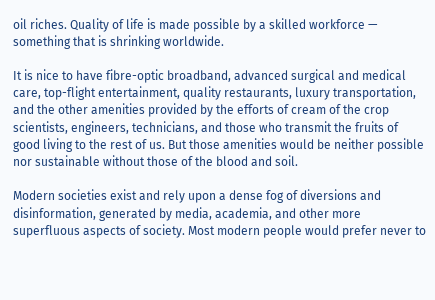oil riches. Quality of life is made possible by a skilled workforce — something that is shrinking worldwide.

It is nice to have fibre-optic broadband, advanced surgical and medical care, top-flight entertainment, quality restaurants, luxury transportation, and the other amenities provided by the efforts of cream of the crop scientists, engineers, technicians, and those who transmit the fruits of good living to the rest of us. But those amenities would be neither possible nor sustainable without those of the blood and soil.

Modern societies exist and rely upon a dense fog of diversions and disinformation, generated by media, academia, and other more superfluous aspects of society. Most modern people would prefer never to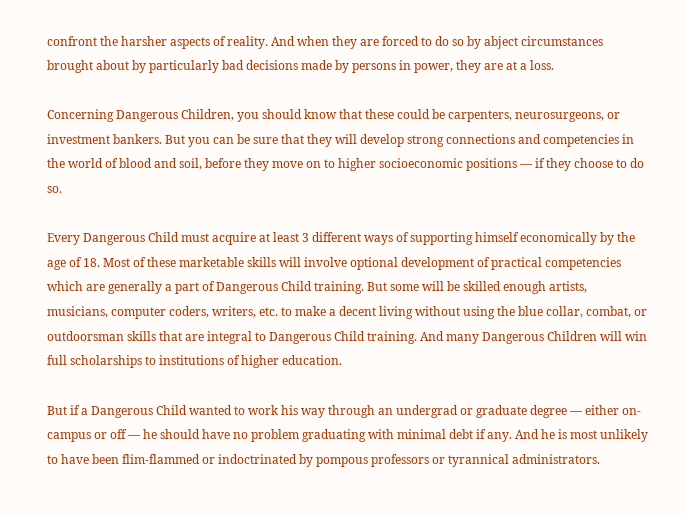confront the harsher aspects of reality. And when they are forced to do so by abject circumstances brought about by particularly bad decisions made by persons in power, they are at a loss.

Concerning Dangerous Children, you should know that these could be carpenters, neurosurgeons, or investment bankers. But you can be sure that they will develop strong connections and competencies in the world of blood and soil, before they move on to higher socioeconomic positions — if they choose to do so.

Every Dangerous Child must acquire at least 3 different ways of supporting himself economically by the age of 18. Most of these marketable skills will involve optional development of practical competencies which are generally a part of Dangerous Child training. But some will be skilled enough artists, musicians, computer coders, writers, etc. to make a decent living without using the blue collar, combat, or outdoorsman skills that are integral to Dangerous Child training. And many Dangerous Children will win full scholarships to institutions of higher education.

But if a Dangerous Child wanted to work his way through an undergrad or graduate degree — either on-campus or off — he should have no problem graduating with minimal debt if any. And he is most unlikely to have been flim-flammed or indoctrinated by pompous professors or tyrannical administrators.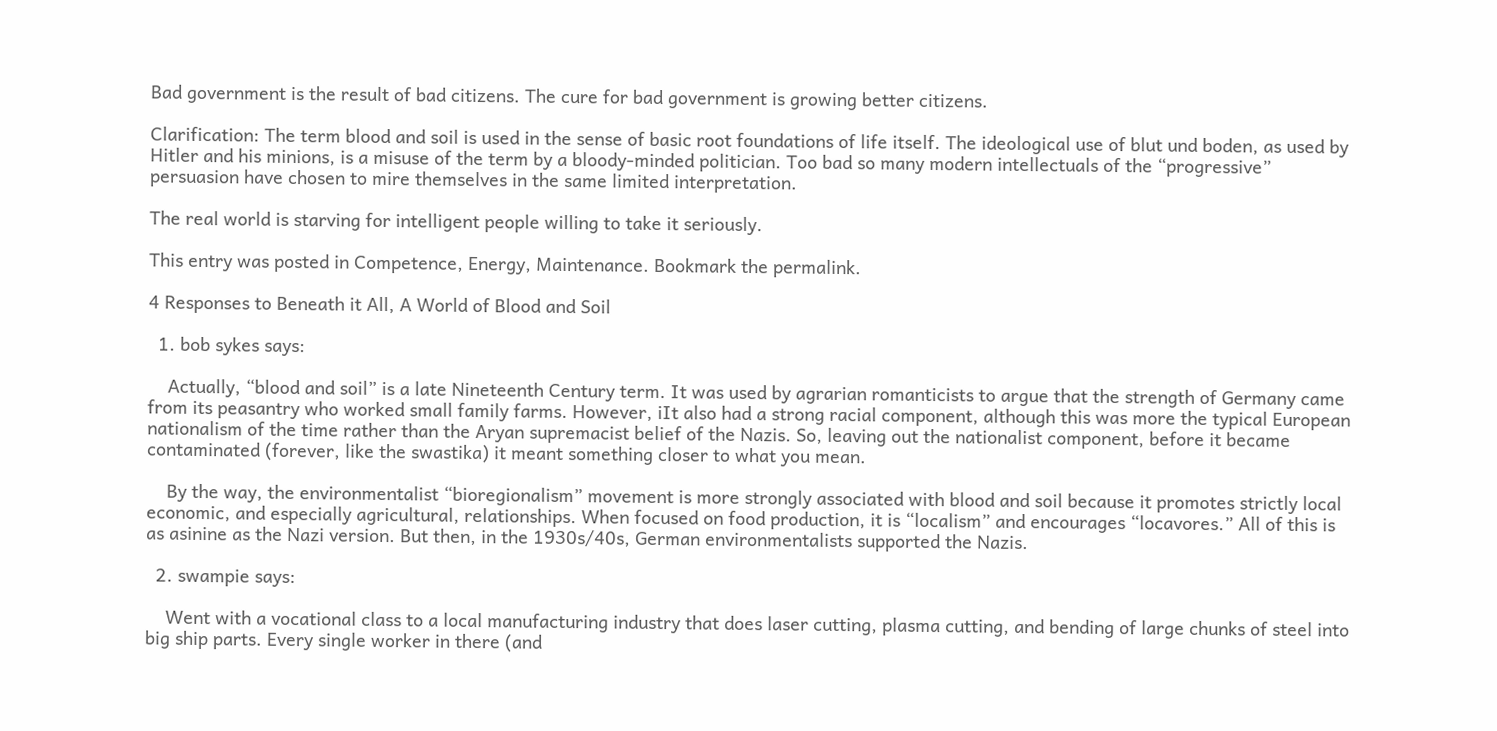Bad government is the result of bad citizens. The cure for bad government is growing better citizens.

Clarification: The term blood and soil is used in the sense of basic root foundations of life itself. The ideological use of blut und boden, as used by Hitler and his minions, is a misuse of the term by a bloody-minded politician. Too bad so many modern intellectuals of the “progressive” persuasion have chosen to mire themselves in the same limited interpretation.

The real world is starving for intelligent people willing to take it seriously.

This entry was posted in Competence, Energy, Maintenance. Bookmark the permalink.

4 Responses to Beneath it All, A World of Blood and Soil

  1. bob sykes says:

    Actually, “blood and soil” is a late Nineteenth Century term. It was used by agrarian romanticists to argue that the strength of Germany came from its peasantry who worked small family farms. However, iIt also had a strong racial component, although this was more the typical European nationalism of the time rather than the Aryan supremacist belief of the Nazis. So, leaving out the nationalist component, before it became contaminated (forever, like the swastika) it meant something closer to what you mean.

    By the way, the environmentalist “bioregionalism” movement is more strongly associated with blood and soil because it promotes strictly local economic, and especially agricultural, relationships. When focused on food production, it is “localism” and encourages “locavores.” All of this is as asinine as the Nazi version. But then, in the 1930s/40s, German environmentalists supported the Nazis.

  2. swampie says:

    Went with a vocational class to a local manufacturing industry that does laser cutting, plasma cutting, and bending of large chunks of steel into big ship parts. Every single worker in there (and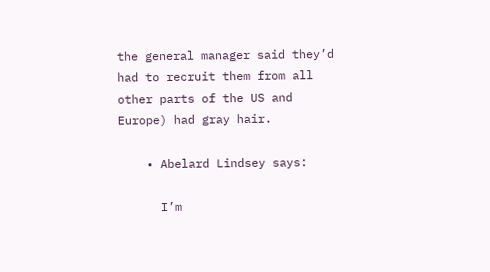the general manager said they’d had to recruit them from all other parts of the US and Europe) had gray hair.

    • Abelard Lindsey says:

      I’m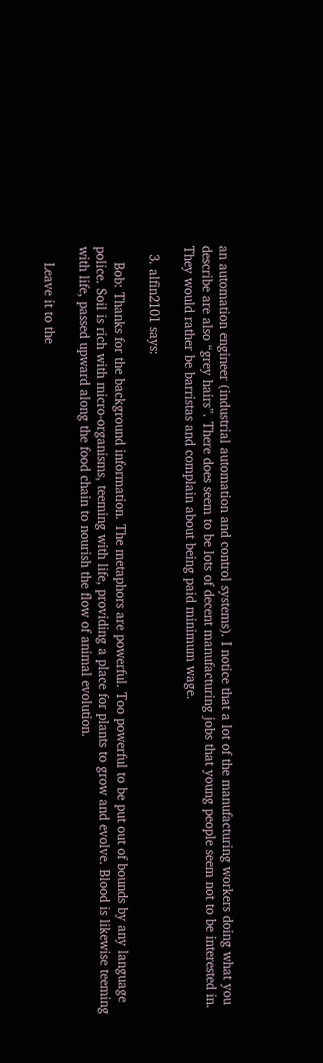an automation engineer (industrial automation and control systems). I notice that a lot of the manufacturing workers doing what you describe are also “grey hairs”. There does seem to be lots of decent manufacturing jobs that young people seem not to be interested in. They would rather be barristas and complain about being paid minimum wage.

  3. alfin2101 says:

    Bob: Thanks for the background information. The metaphors are powerful. Too powerful to be put out of bounds by any language police. Soil is rich with micro-organisms, teeming with life, providing a place for plants to grow and evolve. Blood is likewise teeming with life, passed upward along the food chain to nourish the flow of animal evolution.

    Leave it to the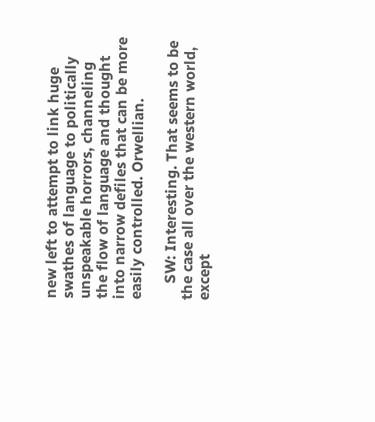new left to attempt to link huge swathes of language to politically unspeakable horrors, channeling the flow of language and thought into narrow defiles that can be more easily controlled. Orwellian.

    SW: Interesting. That seems to be the case all over the western world, except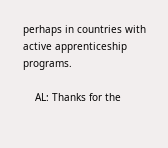perhaps in countries with active apprenticeship programs.

    AL: Thanks for the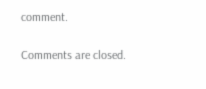comment.

Comments are closed.